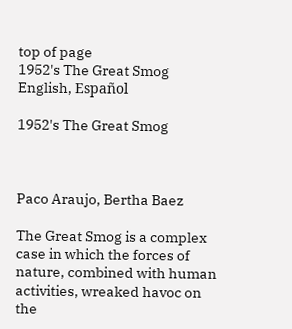top of page
1952's The Great Smog
English, Español

1952's The Great Smog



Paco Araujo, Bertha Baez

The Great Smog is a complex case in which the forces of nature, combined with human activities, wreaked havoc on the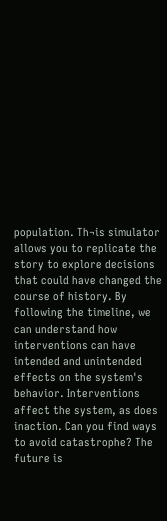population. Th¬is simulator allows you to replicate the story to explore decisions that could have changed the course of history. By following the timeline, we can understand how interventions can have intended and unintended effects on the system's behavior. Interventions affect the system, as does inaction. Can you find ways to avoid catastrophe? The future is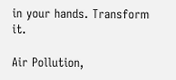in your hands. Transform it.

Air Pollution,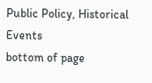Public Policy, Historical Events
bottom of page